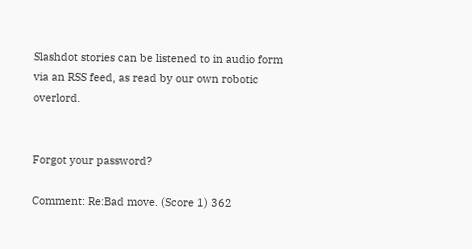Slashdot stories can be listened to in audio form via an RSS feed, as read by our own robotic overlord.


Forgot your password?

Comment: Re:Bad move. (Score 1) 362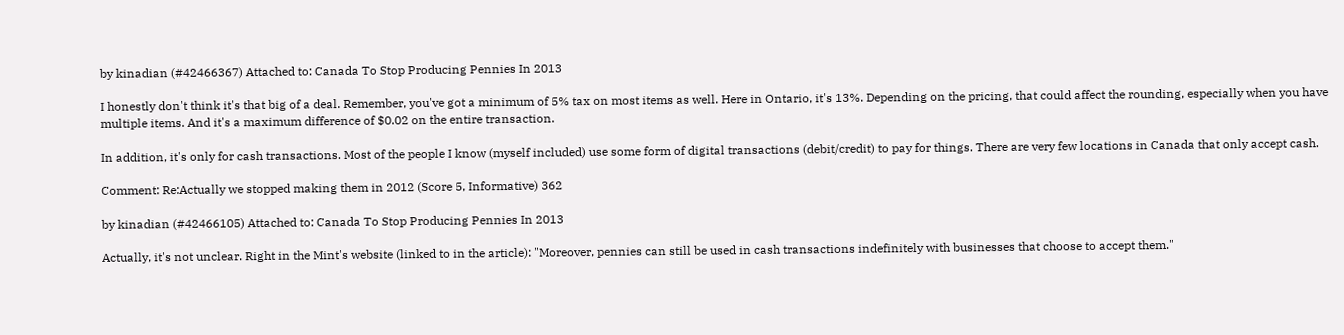by kinadian (#42466367) Attached to: Canada To Stop Producing Pennies In 2013

I honestly don't think it's that big of a deal. Remember, you've got a minimum of 5% tax on most items as well. Here in Ontario, it's 13%. Depending on the pricing, that could affect the rounding, especially when you have multiple items. And it's a maximum difference of $0.02 on the entire transaction.

In addition, it's only for cash transactions. Most of the people I know (myself included) use some form of digital transactions (debit/credit) to pay for things. There are very few locations in Canada that only accept cash.

Comment: Re:Actually we stopped making them in 2012 (Score 5, Informative) 362

by kinadian (#42466105) Attached to: Canada To Stop Producing Pennies In 2013

Actually, it's not unclear. Right in the Mint's website (linked to in the article): "Moreover, pennies can still be used in cash transactions indefinitely with businesses that choose to accept them."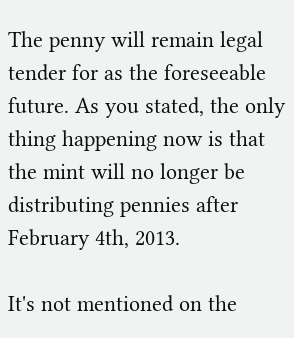The penny will remain legal tender for as the foreseeable future. As you stated, the only thing happening now is that the mint will no longer be distributing pennies after February 4th, 2013.

It's not mentioned on the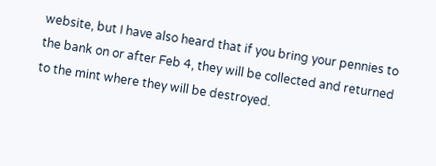website, but I have also heard that if you bring your pennies to the bank on or after Feb 4, they will be collected and returned to the mint where they will be destroyed.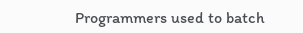Programmers used to batch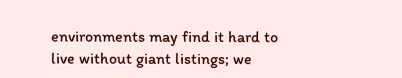environments may find it hard to live without giant listings; we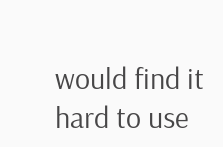would find it hard to use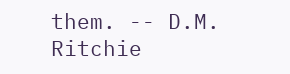them. -- D.M. Ritchie